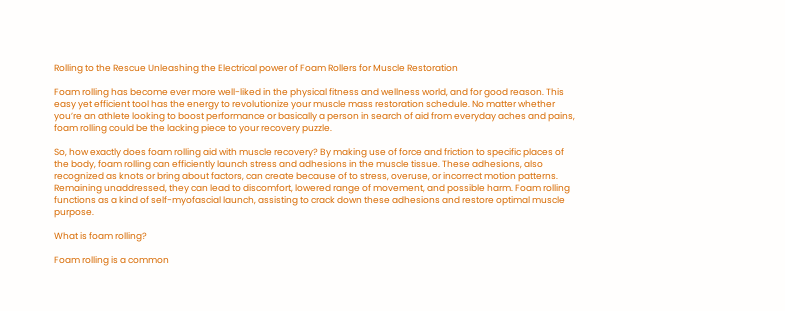Rolling to the Rescue Unleashing the Electrical power of Foam Rollers for Muscle Restoration

Foam rolling has become ever more well-liked in the physical fitness and wellness world, and for good reason. This easy yet efficient tool has the energy to revolutionize your muscle mass restoration schedule. No matter whether you’re an athlete looking to boost performance or basically a person in search of aid from everyday aches and pains, foam rolling could be the lacking piece to your recovery puzzle.

So, how exactly does foam rolling aid with muscle recovery? By making use of force and friction to specific places of the body, foam rolling can efficiently launch stress and adhesions in the muscle tissue. These adhesions, also recognized as knots or bring about factors, can create because of to stress, overuse, or incorrect motion patterns. Remaining unaddressed, they can lead to discomfort, lowered range of movement, and possible harm. Foam rolling functions as a kind of self-myofascial launch, assisting to crack down these adhesions and restore optimal muscle purpose.

What is foam rolling?

Foam rolling is a common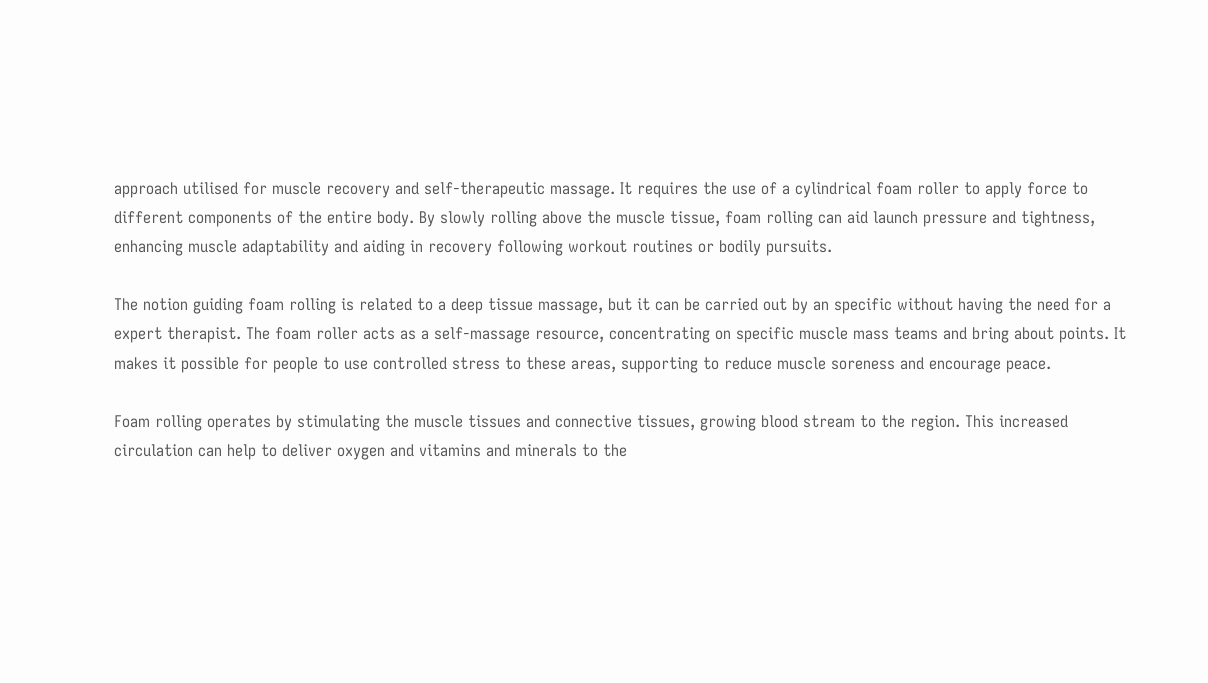approach utilised for muscle recovery and self-therapeutic massage. It requires the use of a cylindrical foam roller to apply force to different components of the entire body. By slowly rolling above the muscle tissue, foam rolling can aid launch pressure and tightness, enhancing muscle adaptability and aiding in recovery following workout routines or bodily pursuits.

The notion guiding foam rolling is related to a deep tissue massage, but it can be carried out by an specific without having the need for a expert therapist. The foam roller acts as a self-massage resource, concentrating on specific muscle mass teams and bring about points. It makes it possible for people to use controlled stress to these areas, supporting to reduce muscle soreness and encourage peace.

Foam rolling operates by stimulating the muscle tissues and connective tissues, growing blood stream to the region. This increased circulation can help to deliver oxygen and vitamins and minerals to the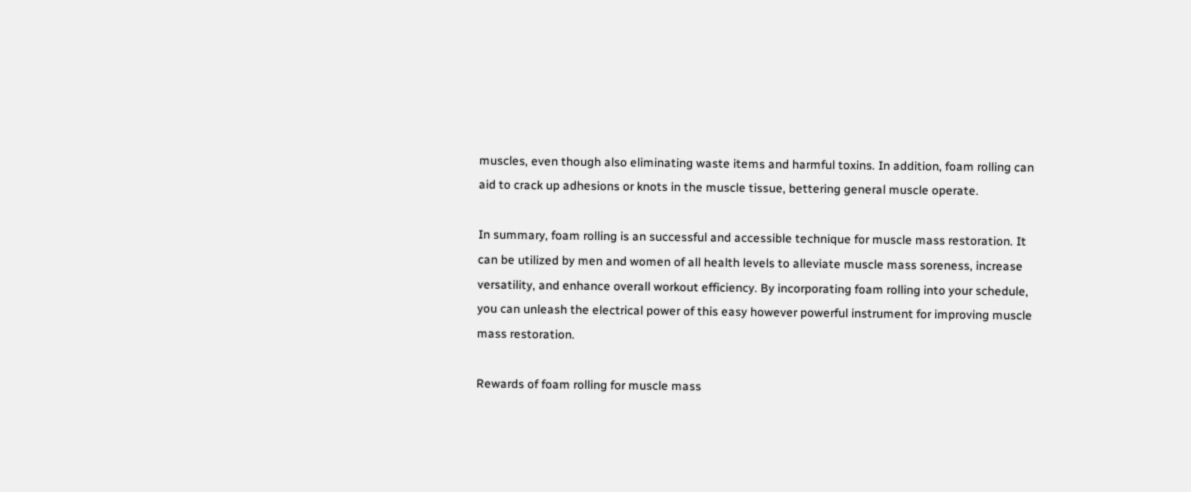muscles, even though also eliminating waste items and harmful toxins. In addition, foam rolling can aid to crack up adhesions or knots in the muscle tissue, bettering general muscle operate.

In summary, foam rolling is an successful and accessible technique for muscle mass restoration. It can be utilized by men and women of all health levels to alleviate muscle mass soreness, increase versatility, and enhance overall workout efficiency. By incorporating foam rolling into your schedule, you can unleash the electrical power of this easy however powerful instrument for improving muscle mass restoration.

Rewards of foam rolling for muscle mass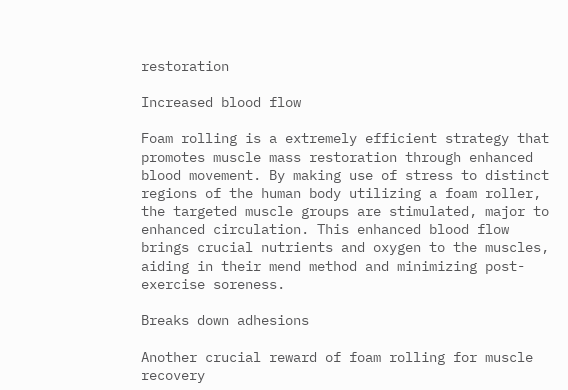restoration

Increased blood flow

Foam rolling is a extremely efficient strategy that promotes muscle mass restoration through enhanced blood movement. By making use of stress to distinct regions of the human body utilizing a foam roller, the targeted muscle groups are stimulated, major to enhanced circulation. This enhanced blood flow brings crucial nutrients and oxygen to the muscles, aiding in their mend method and minimizing post-exercise soreness.

Breaks down adhesions

Another crucial reward of foam rolling for muscle recovery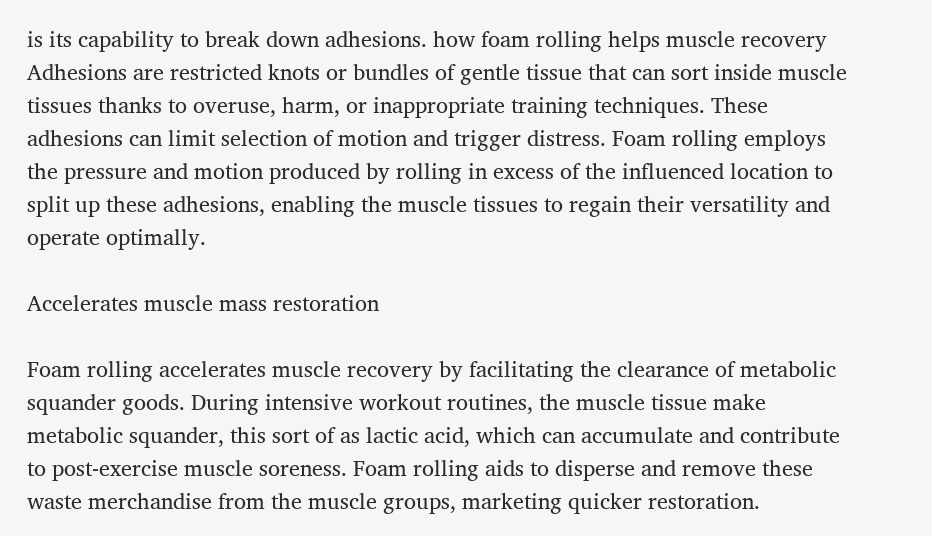is its capability to break down adhesions. how foam rolling helps muscle recovery Adhesions are restricted knots or bundles of gentle tissue that can sort inside muscle tissues thanks to overuse, harm, or inappropriate training techniques. These adhesions can limit selection of motion and trigger distress. Foam rolling employs the pressure and motion produced by rolling in excess of the influenced location to split up these adhesions, enabling the muscle tissues to regain their versatility and operate optimally.

Accelerates muscle mass restoration

Foam rolling accelerates muscle recovery by facilitating the clearance of metabolic squander goods. During intensive workout routines, the muscle tissue make metabolic squander, this sort of as lactic acid, which can accumulate and contribute to post-exercise muscle soreness. Foam rolling aids to disperse and remove these waste merchandise from the muscle groups, marketing quicker restoration.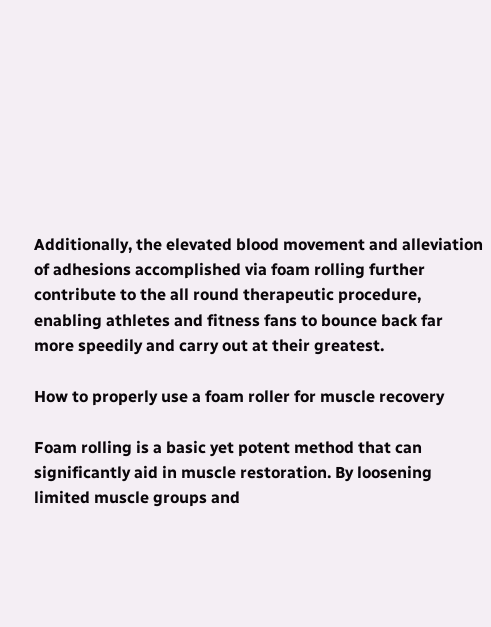Additionally, the elevated blood movement and alleviation of adhesions accomplished via foam rolling further contribute to the all round therapeutic procedure, enabling athletes and fitness fans to bounce back far more speedily and carry out at their greatest.

How to properly use a foam roller for muscle recovery

Foam rolling is a basic yet potent method that can significantly aid in muscle restoration. By loosening limited muscle groups and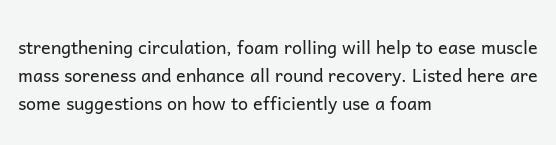strengthening circulation, foam rolling will help to ease muscle mass soreness and enhance all round recovery. Listed here are some suggestions on how to efficiently use a foam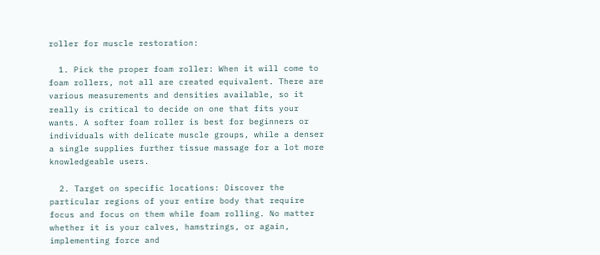roller for muscle restoration:

  1. Pick the proper foam roller: When it will come to foam rollers, not all are created equivalent. There are various measurements and densities available, so it really is critical to decide on one that fits your wants. A softer foam roller is best for beginners or individuals with delicate muscle groups, while a denser a single supplies further tissue massage for a lot more knowledgeable users.

  2. Target on specific locations: Discover the particular regions of your entire body that require focus and focus on them while foam rolling. No matter whether it is your calves, hamstrings, or again, implementing force and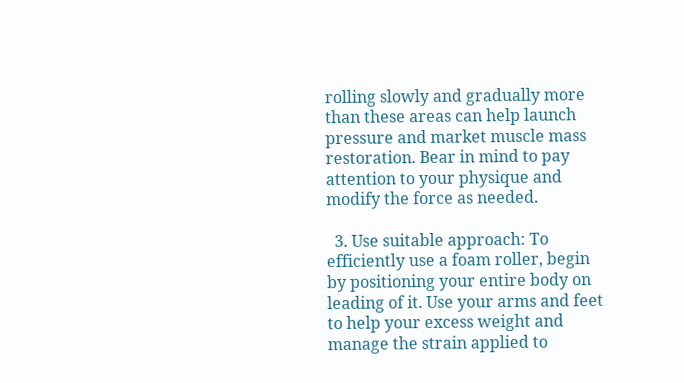rolling slowly and gradually more than these areas can help launch pressure and market muscle mass restoration. Bear in mind to pay attention to your physique and modify the force as needed.

  3. Use suitable approach: To efficiently use a foam roller, begin by positioning your entire body on leading of it. Use your arms and feet to help your excess weight and manage the strain applied to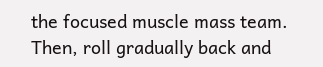the focused muscle mass team. Then, roll gradually back and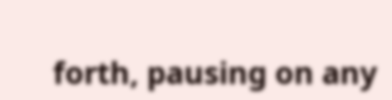forth, pausing on any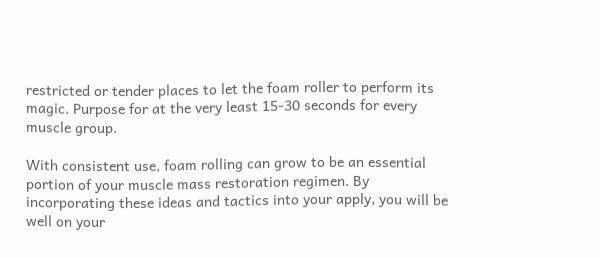restricted or tender places to let the foam roller to perform its magic. Purpose for at the very least 15-30 seconds for every muscle group.

With consistent use, foam rolling can grow to be an essential portion of your muscle mass restoration regimen. By incorporating these ideas and tactics into your apply, you will be well on your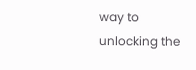way to unlocking the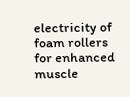electricity of foam rollers for enhanced muscle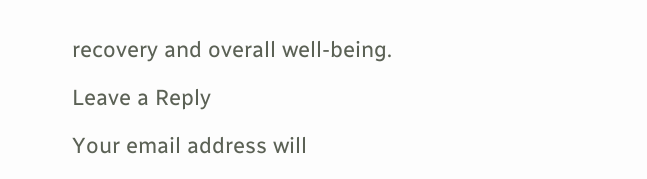recovery and overall well-being.

Leave a Reply

Your email address will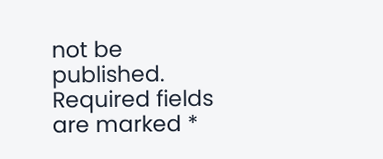not be published. Required fields are marked *